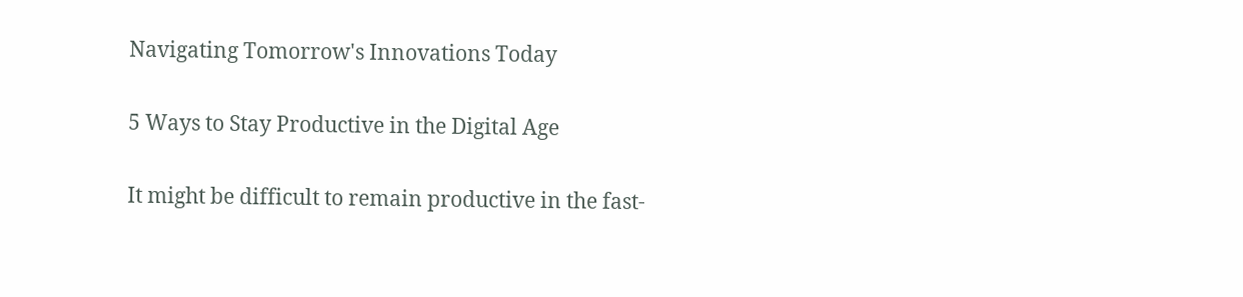Navigating Tomorrow's Innovations Today

5 Ways to Stay Productive in the Digital Age

It might be difficult to remain productive in the fast-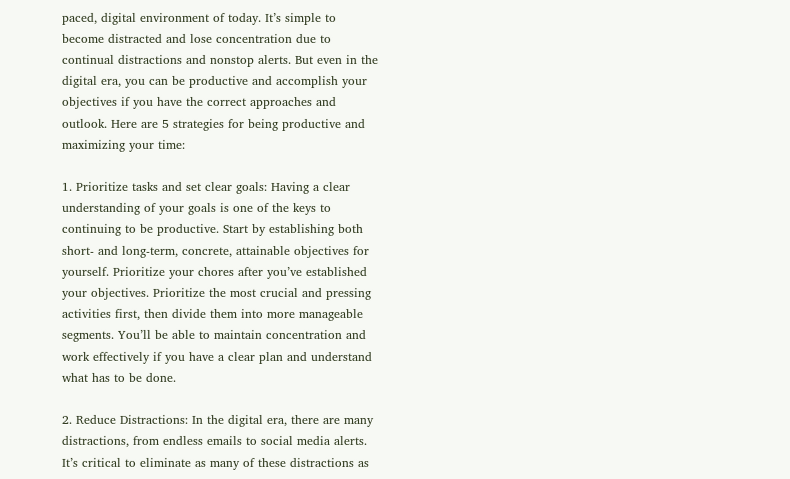paced, digital environment of today. It’s simple to become distracted and lose concentration due to continual distractions and nonstop alerts. But even in the digital era, you can be productive and accomplish your objectives if you have the correct approaches and outlook. Here are 5 strategies for being productive and maximizing your time:

1. Prioritize tasks and set clear goals: Having a clear understanding of your goals is one of the keys to continuing to be productive. Start by establishing both short- and long-term, concrete, attainable objectives for yourself. Prioritize your chores after you’ve established your objectives. Prioritize the most crucial and pressing activities first, then divide them into more manageable segments. You’ll be able to maintain concentration and work effectively if you have a clear plan and understand what has to be done.

2. Reduce Distractions: In the digital era, there are many distractions, from endless emails to social media alerts. It’s critical to eliminate as many of these distractions as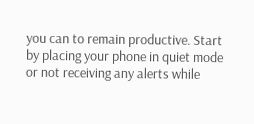you can to remain productive. Start by placing your phone in quiet mode or not receiving any alerts while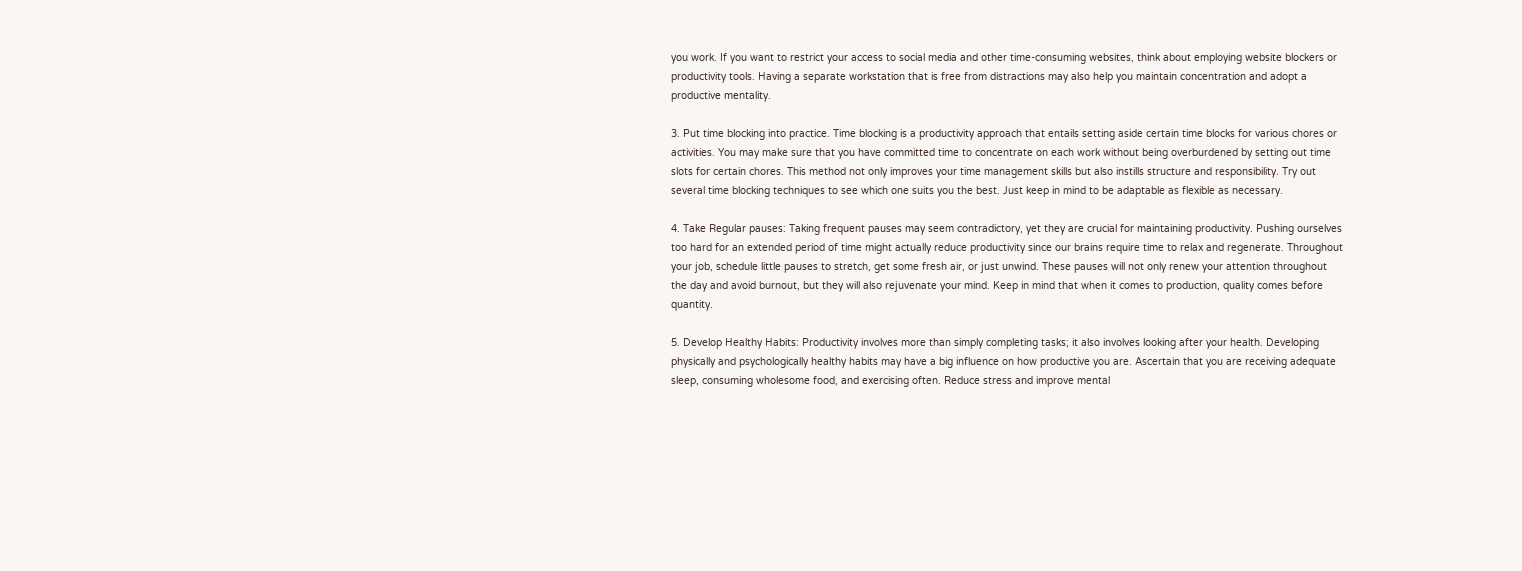you work. If you want to restrict your access to social media and other time-consuming websites, think about employing website blockers or productivity tools. Having a separate workstation that is free from distractions may also help you maintain concentration and adopt a productive mentality.

3. Put time blocking into practice. Time blocking is a productivity approach that entails setting aside certain time blocks for various chores or activities. You may make sure that you have committed time to concentrate on each work without being overburdened by setting out time slots for certain chores. This method not only improves your time management skills but also instills structure and responsibility. Try out several time blocking techniques to see which one suits you the best. Just keep in mind to be adaptable as flexible as necessary.

4. Take Regular pauses: Taking frequent pauses may seem contradictory, yet they are crucial for maintaining productivity. Pushing ourselves too hard for an extended period of time might actually reduce productivity since our brains require time to relax and regenerate. Throughout your job, schedule little pauses to stretch, get some fresh air, or just unwind. These pauses will not only renew your attention throughout the day and avoid burnout, but they will also rejuvenate your mind. Keep in mind that when it comes to production, quality comes before quantity.

5. Develop Healthy Habits: Productivity involves more than simply completing tasks; it also involves looking after your health. Developing physically and psychologically healthy habits may have a big influence on how productive you are. Ascertain that you are receiving adequate sleep, consuming wholesome food, and exercising often. Reduce stress and improve mental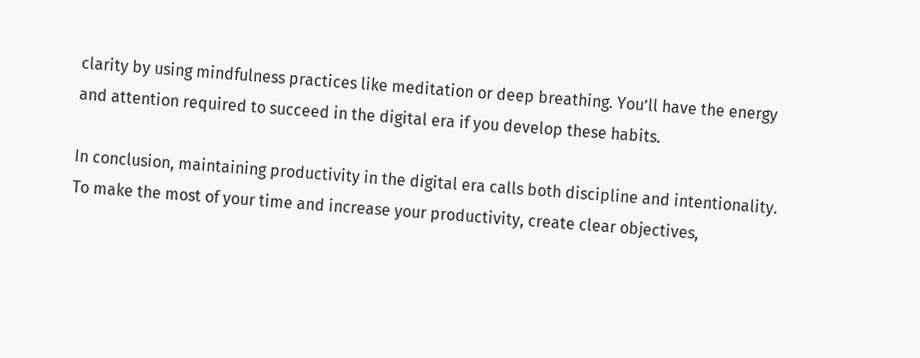clarity by using mindfulness practices like meditation or deep breathing. You’ll have the energy and attention required to succeed in the digital era if you develop these habits.

In conclusion, maintaining productivity in the digital era calls both discipline and intentionality. To make the most of your time and increase your productivity, create clear objectives,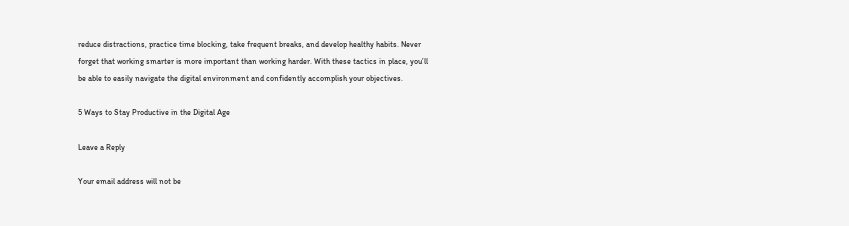reduce distractions, practice time blocking, take frequent breaks, and develop healthy habits. Never forget that working smarter is more important than working harder. With these tactics in place, you’ll be able to easily navigate the digital environment and confidently accomplish your objectives.

5 Ways to Stay Productive in the Digital Age

Leave a Reply

Your email address will not be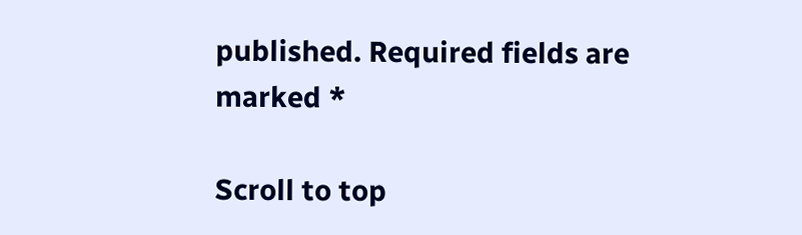published. Required fields are marked *

Scroll to top